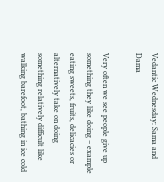Vedantic Wednesday: Sama and Dama

Very often we see people give up something they like doing – example eating sweets, fruits, delicacies or alternatively take on doing something relatively difficult like walking barefoot, bathing in ice cold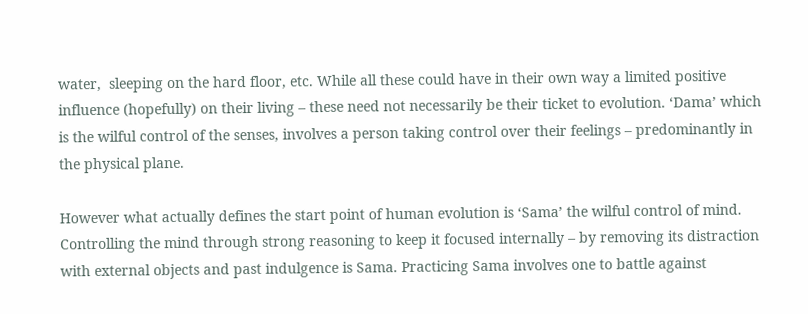water,  sleeping on the hard floor, etc. While all these could have in their own way a limited positive influence (hopefully) on their living – these need not necessarily be their ticket to evolution. ‘Dama’ which is the wilful control of the senses, involves a person taking control over their feelings – predominantly in the physical plane.

However what actually defines the start point of human evolution is ‘Sama’ the wilful control of mind.  Controlling the mind through strong reasoning to keep it focused internally – by removing its distraction with external objects and past indulgence is Sama. Practicing Sama involves one to battle against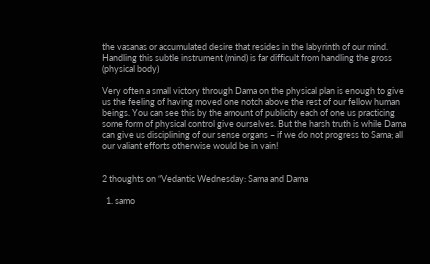the vasanas or accumulated desire that resides in the labyrinth of our mind. Handling this subtle instrument (mind) is far difficult from handling the gross (physical body)

Very often a small victory through Dama on the physical plan is enough to give us the feeling of having moved one notch above the rest of our fellow human beings. You can see this by the amount of publicity each of one us practicing some form of physical control give ourselves. But the harsh truth is while Dama can give us disciplining of our sense organs – if we do not progress to Sama; all our valiant efforts otherwise would be in vain!


2 thoughts on “Vedantic Wednesday: Sama and Dama

  1. samo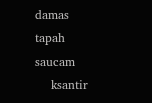damas tapah saucam
    ksantir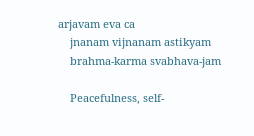arjavam eva ca
    jnanam vijnanam astikyam
    brahma-karma svabhava-jam

    Peacefulness, self-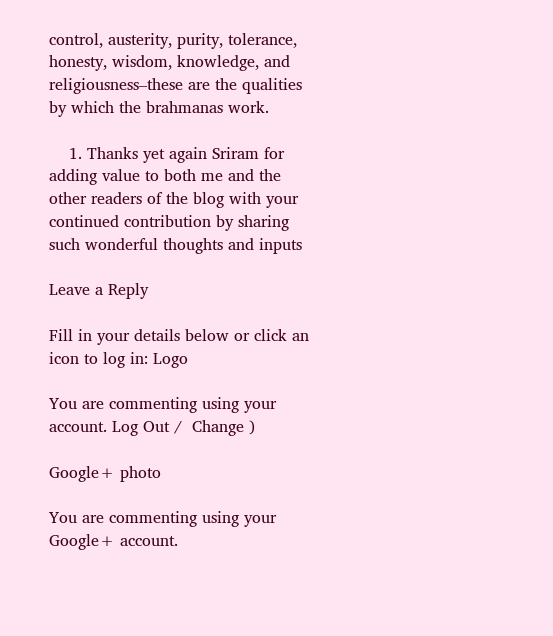control, austerity, purity, tolerance, honesty, wisdom, knowledge, and religiousness–these are the qualities by which the brahmanas work.

    1. Thanks yet again Sriram for adding value to both me and the other readers of the blog with your continued contribution by sharing such wonderful thoughts and inputs

Leave a Reply

Fill in your details below or click an icon to log in: Logo

You are commenting using your account. Log Out /  Change )

Google+ photo

You are commenting using your Google+ account.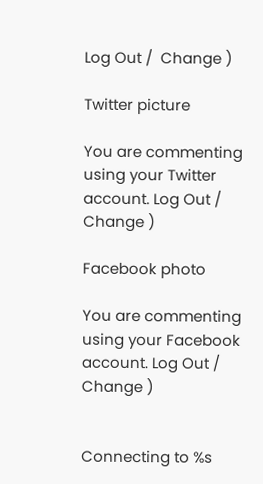Log Out /  Change )

Twitter picture

You are commenting using your Twitter account. Log Out /  Change )

Facebook photo

You are commenting using your Facebook account. Log Out /  Change )


Connecting to %s